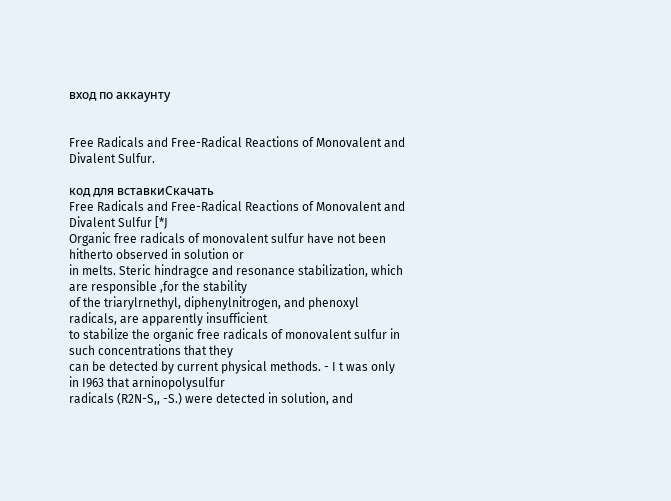вход по аккаунту


Free Radicals and Free-Radical Reactions of Monovalent and Divalent Sulfur.

код для вставкиСкачать
Free Radicals and Free-Radical Reactions of Monovalent and Divalent Sulfur [*J
Organic free radicals of monovalent sulfur have not been hitherto observed in solution or
in melts. Steric hindragce and resonance stabilization, which are responsible ,for the stability
of the triarylrnethyl, diphenylnitrogen, and phenoxyl radicals, are apparently insufficient
to stabilize the organic free radicals of monovalent sulfur in such concentrations that they
can be detected by current physical methods. - I t was only in I963 that arninopolysulfur
radicals (R2N-S,, -S.) were detected in solution, and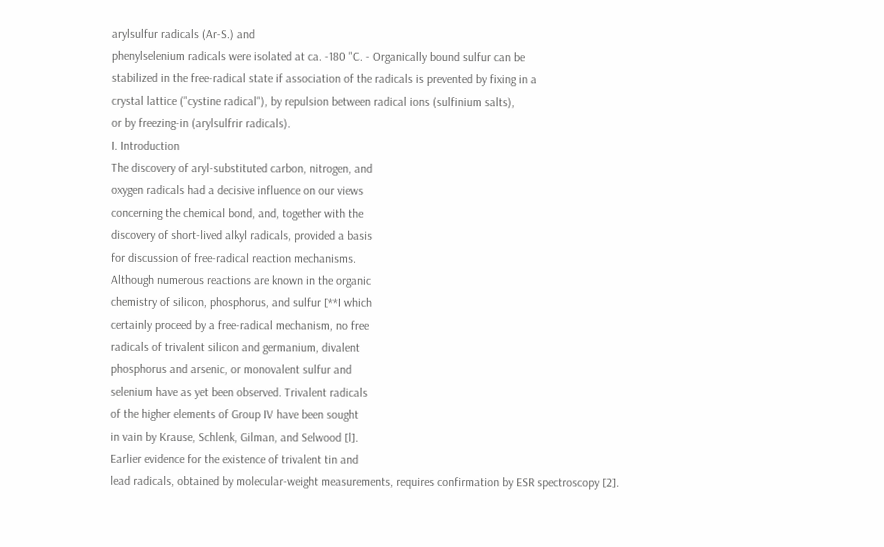arylsulfur radicals (Ar-S.) and
phenylselenium radicals were isolated at ca. -180 "C. - Organically bound sulfur can be
stabilized in the free-radical state if association of the radicals is prevented by fixing in a
crystal lattice ("cystine radical"), by repulsion between radical ions (sulfinium salts),
or by freezing-in (arylsulfrir radicals).
I. Introduction
The discovery of aryl-substituted carbon, nitrogen, and
oxygen radicals had a decisive influence on our views
concerning the chemical bond, and, together with the
discovery of short-lived alkyl radicals, provided a basis
for discussion of free-radical reaction mechanisms.
Although numerous reactions are known in the organic
chemistry of silicon, phosphorus, and sulfur [**I which
certainly proceed by a free-radical mechanism, no free
radicals of trivalent silicon and germanium, divalent
phosphorus and arsenic, or monovalent sulfur and
selenium have as yet been observed. Trivalent radicals
of the higher elements of Group IV have been sought
in vain by Krause, Schlenk, Gilman, and Selwood [l].
Earlier evidence for the existence of trivalent tin and
lead radicals, obtained by molecular-weight measurements, requires confirmation by ESR spectroscopy [2].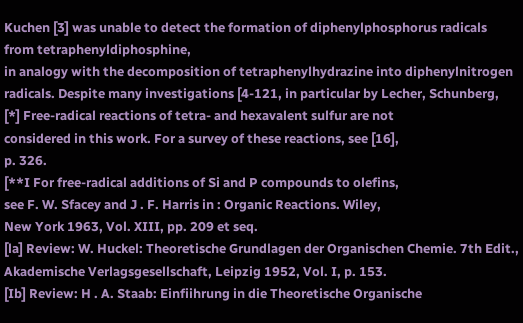Kuchen [3] was unable to detect the formation of diphenylphosphorus radicals from tetraphenyldiphosphine,
in analogy with the decomposition of tetraphenylhydrazine into diphenylnitrogen radicals. Despite many investigations [4-121, in particular by Lecher, Schunberg,
[*] Free-radical reactions of tetra- and hexavalent sulfur are not
considered in this work. For a survey of these reactions, see [16],
p. 326.
[**I For free-radical additions of Si and P compounds to olefins,
see F. W. Sfacey and J . F. Harris in : Organic Reactions. Wiley,
New York 1963, Vol. XIII, pp. 209 et seq.
[la] Review: W. Huckel: Theoretische Grundlagen der Organischen Chemie. 7th Edit., Akademische Verlagsgesellschaft, Leipzig 1952, Vol. I, p. 153.
[Ib] Review: H . A. Staab: Einfiihrung in die Theoretische Organische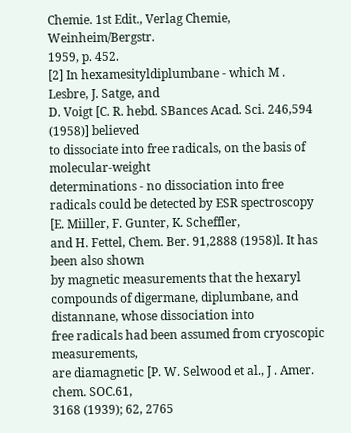Chemie. 1st Edit., Verlag Chemie, Weinheim/Bergstr.
1959, p. 452.
[2] In hexamesityldiplumbane - which M . Lesbre, J. Satge, and
D. Voigt [C. R. hebd. SBances Acad. Sci. 246,594 (1958)] believed
to dissociate into free radicals, on the basis of molecular-weight
determinations - no dissociation into free radicals could be detected by ESR spectroscopy [E. Miiller, F. Gunter, K. Scheffler,
and H. Fettel, Chem. Ber. 91,2888 (1958)l. It has been also shown
by magnetic measurements that the hexaryl compounds of digermane, diplumbane, and distannane, whose dissociation into
free radicals had been assumed from cryoscopic measurements,
are diamagnetic [P. W. Selwood et al., J . Amer. chem. SOC.61,
3168 (1939); 62, 2765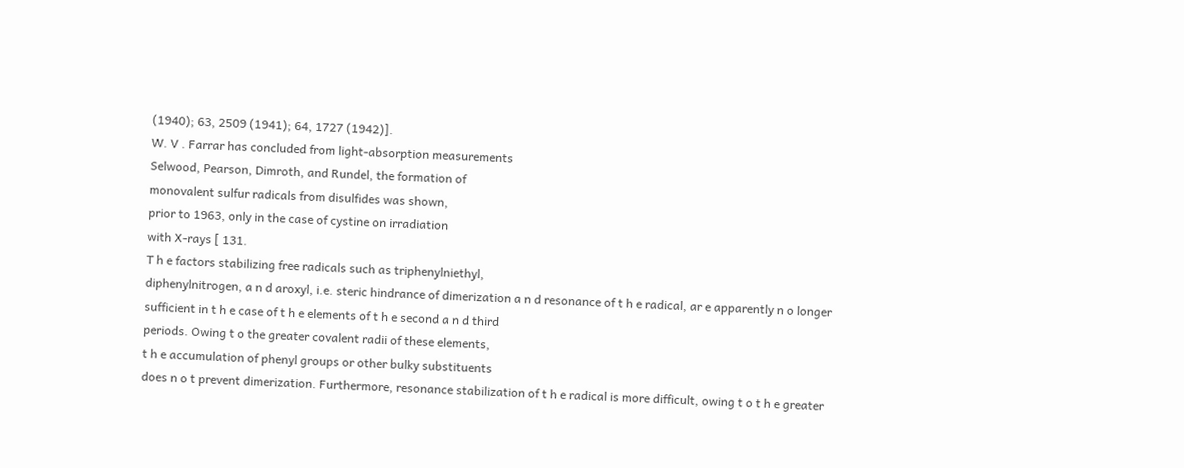(1940); 63, 2509 (1941); 64, 1727 (1942)].
W. V . Farrar has concluded from light-absorption measurements
Selwood, Pearson, Dimroth, and Rundel, the formation of
monovalent sulfur radicals from disulfides was shown,
prior to 1963, only in the case of cystine on irradiation
with X-rays [ 131.
T h e factors stabilizing free radicals such as triphenylniethyl,
diphenylnitrogen, a n d aroxyl, i.e. steric hindrance of dimerization a n d resonance of t h e radical, ar e apparently n o longer
sufficient in t h e case of t h e elements of t h e second a n d third
periods. Owing t o the greater covalent radii of these elements,
t h e accumulation of phenyl groups or other bulky substituents
does n o t prevent dimerization. Furthermore, resonance stabilization of t h e radical is more difficult, owing t o t h e greater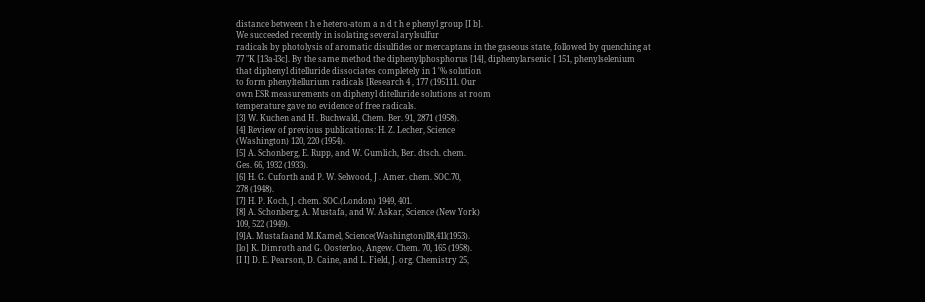distance between t h e hetero-atom a n d t h e phenyl group [I b].
We succeeded recently in isolating several arylsulfur
radicals by photolysis of aromatic disulfides or mercaptans in the gaseous state, followed by quenching at
77 "K [13a-l3c]. By the same method the diphenylphosphorus [14], diphenylarsenic [ 151, phenylselenium
that diphenyl ditelluride dissociates completely in 1 '% solution
to form phenyltellurium radicals [Research 4 , 177 (195111. Our
own ESR measurements on diphenyl ditelluride solutions at room
temperature gave no evidence of free radicals.
[3] W. Kuchen and H . Buchwald, Chem. Ber. 91, 2871 (1958).
[4] Review of previous publications: H. Z. Lecher, Science
(Washington) 120, 220 (1954).
[5] A. Schonberg, E. Rupp, and W. Gumlich, Ber. dtsch. chem.
Ges. 66, 1932 (1933).
[6] H. G. Cuforth and P. W. Selwood, J . Amer. chem. SOC.70,
278 (1948).
[7] H. P. Koch, J. chem. SOC.(London) 1949, 401.
[8] A. Schonberg, A. Mustafa, and W. Askar, Science (New York)
109, 522 (1949).
[9]A. Mustafaand M.Kamel, Science(Washington)ll8,41l(1953).
[lo] K. Dimroth and G. Oosterloo, Angew. Chem. 70, 165 (1958).
[I I] D. E. Pearson, D. Caine, and L. Field, J. org. Chemistry 25,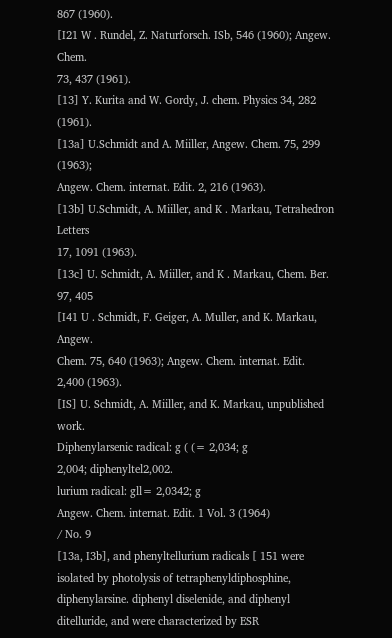867 (1960).
[I21 W . Rundel, Z. Naturforsch. ISb, 546 (1960); Angew. Chem.
73, 437 (1961).
[13] Y. Kurita and W. Gordy, J. chem. Physics 34, 282 (1961).
[13a] U.Schmidt and A. Miiller, Angew. Chem. 75, 299 (1963);
Angew. Chem. internat. Edit. 2, 216 (1963).
[13b] U.Schmidt, A. Miiller, and K . Markau, Tetrahedron Letters
17, 1091 (1963).
[13c] U. Schmidt, A. Miiller, and K . Markau, Chem. Ber. 97, 405
[I41 U . Schmidt, F. Geiger, A. Muller, and K. Markau, Angew.
Chem. 75, 640 (1963); Angew. Chem. internat. Edit. 2,400 (1963).
[IS] U. Schmidt, A. Miiller, and K. Markau, unpublished work.
Diphenylarsenic radical: g ( (= 2,034; g
2,004; diphenyltel2,002.
lurium radical: gll= 2,0342; g
Angew. Chem. internat. Edit. 1 Vol. 3 (1964)
/ No. 9
[13a, I3b], and phenyltellurium radicals [ 151 were isolated by photolysis of tetraphenyldiphosphine, diphenylarsine. diphenyl diselenide, and diphenyl ditelluride, and were characterized by ESR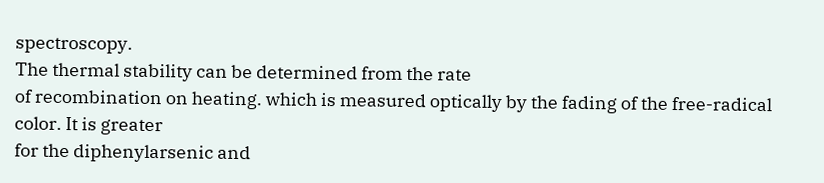spectroscopy.
The thermal stability can be determined from the rate
of recombination on heating. which is measured optically by the fading of the free-radical color. It is greater
for the diphenylarsenic and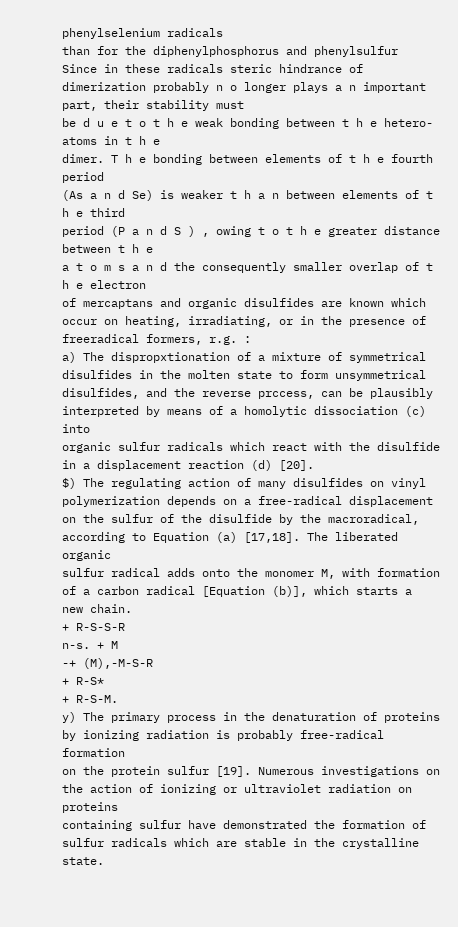phenylselenium radicals
than for the diphenylphosphorus and phenylsulfur
Since in these radicals steric hindrance of dimerization probably n o longer plays a n important part, their stability must
be d u e t o t h e weak bonding between t h e hetero-atoms in t h e
dimer. T h e bonding between elements of t h e fourth period
(As a n d Se) is weaker t h a n between elements of t h e third
period (P a n d S ) , owing t o t h e greater distance between t h e
a t o m s a n d the consequently smaller overlap of t h e electron
of mercaptans and organic disulfides are known which
occur on heating, irradiating, or in the presence of freeradical formers, r.g. :
a) The dispropxtionation of a mixture of symmetrical
disulfides in the molten state to form unsymmetrical
disulfides, and the reverse prccess, can be plausibly interpreted by means of a homolytic dissociation (c) into
organic sulfur radicals which react with the disulfide
in a displacement reaction (d) [20].
$) The regulating action of many disulfides on vinyl
polymerization depends on a free-radical displacement
on the sulfur of the disulfide by the macroradical, according to Equation (a) [17,18]. The liberated organic
sulfur radical adds onto the monomer M, with formation of a carbon radical [Equation (b)], which starts a
new chain.
+ R-S-S-R
n-s. + M
-+ (M),-M-S-R
+ R-S*
+ R-S-M.
y) The primary process in the denaturation of proteins
by ionizing radiation is probably free-radical formation
on the protein sulfur [19]. Numerous investigations on
the action of ionizing or ultraviolet radiation on proteins
containing sulfur have demonstrated the formation of
sulfur radicals which are stable in the crystalline state.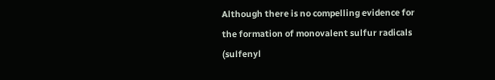Although there is no compelling evidence for the formation of monovalent sulfur radicals (sulfenyl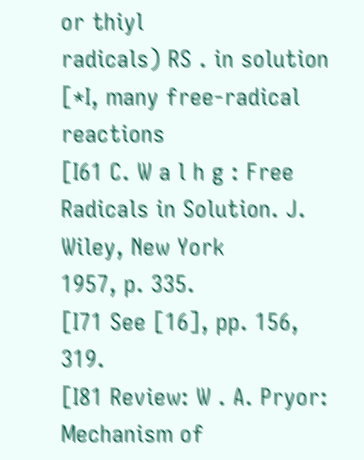or thiyl
radicals) RS . in solution [*I, many free-radical reactions
[I61 C. W a l h g : Free Radicals in Solution. J. Wiley, New York
1957, p. 335.
[I71 See [16], pp. 156, 319.
[I81 Review: W . A. Pryor: Mechanism of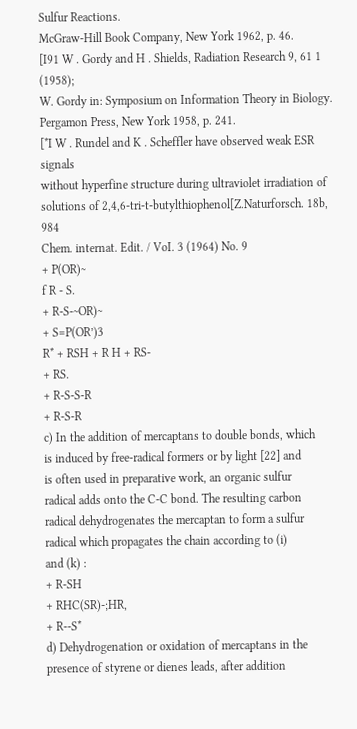Sulfur Reactions.
McGraw-Hill Book Company, New York 1962, p. 46.
[I91 W . Gordy and H . Shields, Radiation Research 9, 61 1 (1958);
W. Gordy in: Symposium on Information Theory in Biology.
Pergamon Press, New York 1958, p. 241.
[*I W . Rundel and K . Scheffler have observed weak ESR signals
without hyperfine structure during ultraviolet irradiation of solutions of 2,4,6-tri-t-butylthiophenol[Z.Naturforsch. 18b, 984
Chem. internat. Edit. / VoI. 3 (1964) No. 9
+ P(OR)~
f R - S.
+ R-S-~OR)~
+ S=P(OR’)3
R* + RSH + R H + RS-
+ RS.
+ R-S-S-R
+ R-S-R
c) In the addition of mercaptans to double bonds, which
is induced by free-radical formers or by light [22] and
is often used in preparative work, an organic sulfur
radical adds onto the C-C bond. The resulting carbon
radical dehydrogenates the mercaptan to form a sulfur
radical which propagates the chain according to (i)
and (k) :
+ R-SH
+ RHC(SR)-;HR,
+ R--S*
d) Dehydrogenation or oxidation of mercaptans in the
presence of styrene or dienes leads, after addition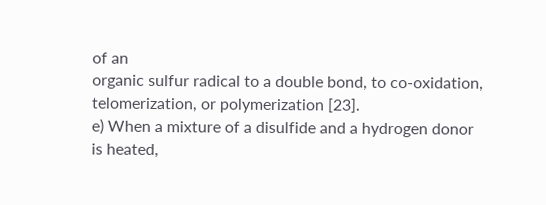of an
organic sulfur radical to a double bond, to co-oxidation, telomerization, or polymerization [23].
e) When a mixture of a disulfide and a hydrogen donor
is heated,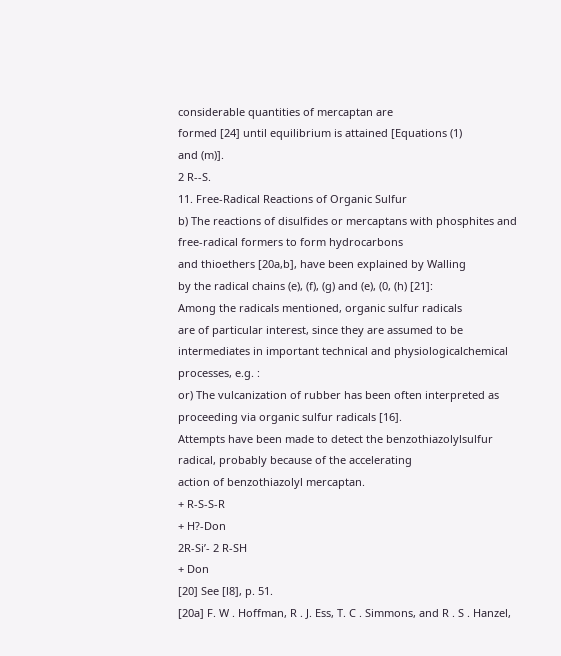considerable quantities of mercaptan are
formed [24] until equilibrium is attained [Equations (1)
and (m)].
2 R--S.
11. Free-Radical Reactions of Organic Sulfur
b) The reactions of disulfides or mercaptans with phosphites and free-radical formers to form hydrocarbons
and thioethers [20a,b], have been explained by Walling
by the radical chains (e), (f), (g) and (e), (0, (h) [21]:
Among the radicals mentioned, organic sulfur radicals
are of particular interest, since they are assumed to be
intermediates in important technical and physiologicalchemical processes, e.g. :
or) The vulcanization of rubber has been often interpreted as proceeding via organic sulfur radicals [16].
Attempts have been made to detect the benzothiazolylsulfur radical, probably because of the accelerating
action of benzothiazolyl mercaptan.
+ R-S-S-R
+ H?-Don
2R-Si’- 2 R-SH
+ Don
[20] See [l8], p. 51.
[20a] F. W . Hoffman, R . J. Ess, T. C . Simmons, and R . S . Hanzel,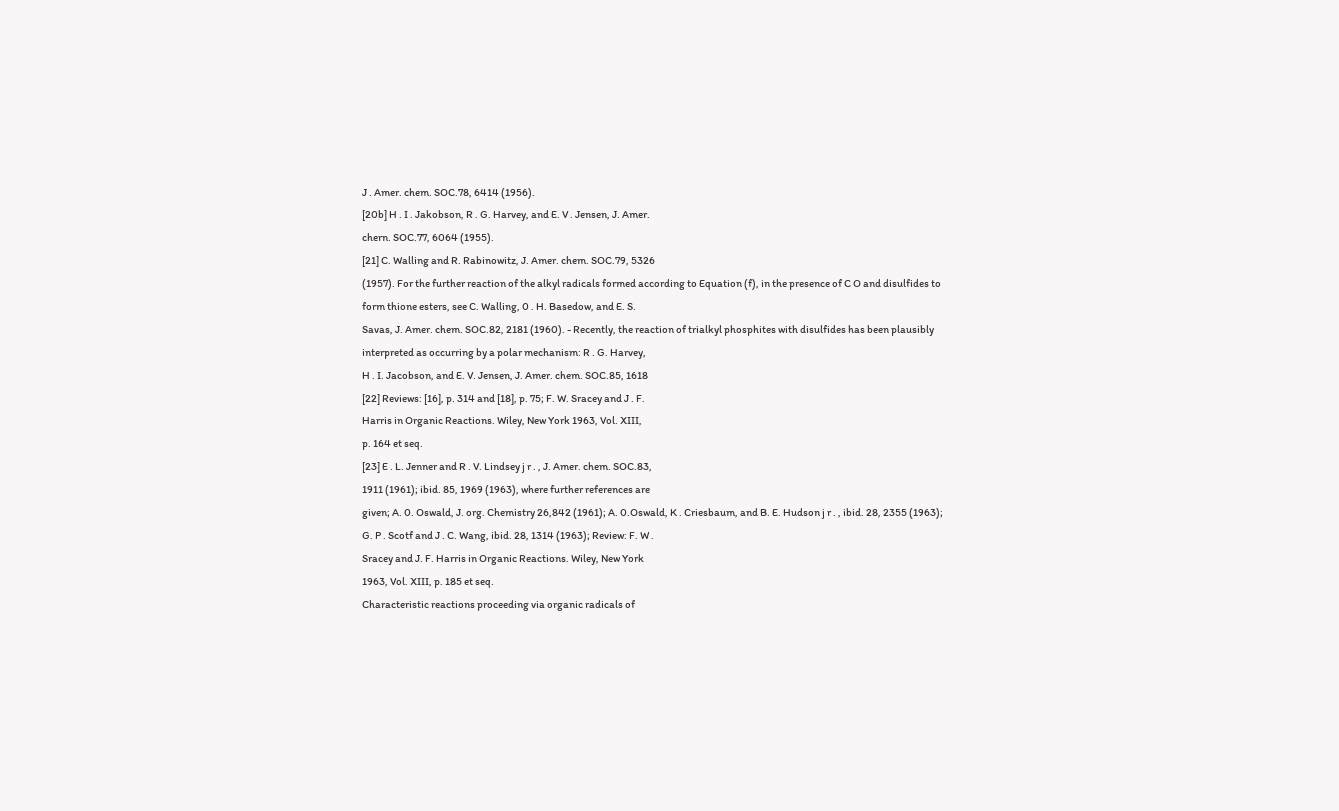J . Amer. chem. SOC.78, 6414 (1956).
[20b] H . I . Jakobson, R . G. Harvey, and E. V . Jensen, J. Amer.
chern. SOC.77, 6064 (1955).
[21] C. Walling and R. Rabinowitz, J. Amer. chem. SOC.79, 5326
(1957). For the further reaction of the alkyl radicals formed according to Equation (f), in the presence of C O and disulfides to
form thione esters, see C. Walling, 0 . H. Basedow, and E. S.
Savas, J. Amer. chem. SOC.82, 2181 (1960). - Recently, the reaction of trialkyl phosphites with disulfides has been plausibly
interpreted as occurring by a polar mechanism: R . G. Harvey,
H . I. Jacobson, and E. V. Jensen, J. Amer. chem. SOC.85, 1618
[22] Reviews: [16], p. 314 and [18], p. 75; F. W. Sracey and J . F.
Harris in Organic Reactions. Wiley, New York 1963, Vol. XIII,
p. 164 et seq.
[23] E . L. Jenner and R . V. Lindsey j r . , J. Amer. chem. SOC.83,
1911 (1961); ibid. 85, 1969 (1963), where further references are
given; A. 0. Oswald, J. org. Chemistry 26,842 (1961); A. 0.Oswald, K . Criesbaum, and B. E. Hudson j r . , ibid. 28, 2355 (1963);
G. P . Scotf and J . C. Wang, ibid. 28, 1314 (1963); Review: F. W .
Sracey and J. F. Harris in Organic Reactions. Wiley, New York
1963, Vol. XIII, p. 185 et seq.
Characteristic reactions proceeding via organic radicals of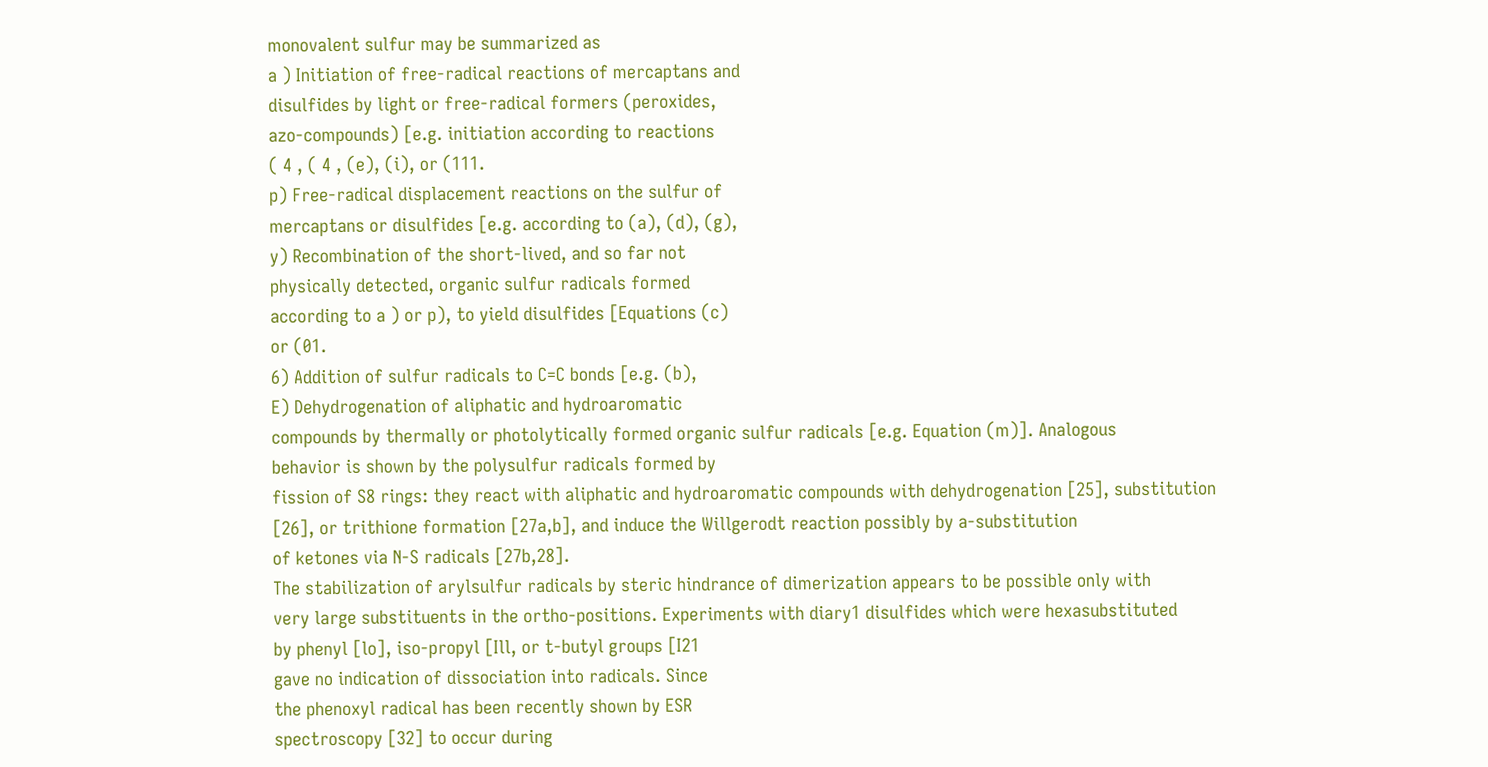monovalent sulfur may be summarized as
a ) Initiation of free-radical reactions of mercaptans and
disulfides by light or free-radical formers (peroxides,
azo-compounds) [e.g. initiation according to reactions
( 4 , ( 4 , (e), (i), or (111.
p) Free-radical displacement reactions on the sulfur of
mercaptans or disulfides [e.g. according to (a), (d), (g),
y) Recombination of the short-lived, and so far not
physically detected, organic sulfur radicals formed
according to a ) or p), to yield disulfides [Equations (c)
or (01.
6) Addition of sulfur radicals to C=C bonds [e.g. (b),
E) Dehydrogenation of aliphatic and hydroaromatic
compounds by thermally or photolytically formed organic sulfur radicals [e.g. Equation (m)]. Analogous
behavior is shown by the polysulfur radicals formed by
fission of S8 rings: they react with aliphatic and hydroaromatic compounds with dehydrogenation [25], substitution [26], or trithione formation [27a,b], and induce the Willgerodt reaction possibly by a-substitution
of ketones via N-S radicals [27b,28].
The stabilization of arylsulfur radicals by steric hindrance of dimerization appears to be possible only with
very large substituents in the ortho-positions. Experiments with diary1 disulfides which were hexasubstituted
by phenyl [lo], iso-propyl [Ill, or t-butyl groups [I21
gave no indication of dissociation into radicals. Since
the phenoxyl radical has been recently shown by ESR
spectroscopy [32] to occur during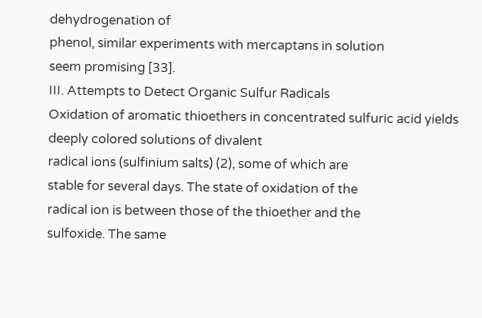dehydrogenation of
phenol, similar experiments with mercaptans in solution
seem promising [33].
III. Attempts to Detect Organic Sulfur Radicals
Oxidation of aromatic thioethers in concentrated sulfuric acid yields deeply colored solutions of divalent
radical ions (sulfinium salts) (2), some of which are
stable for several days. The state of oxidation of the
radical ion is between those of the thioether and the
sulfoxide. The same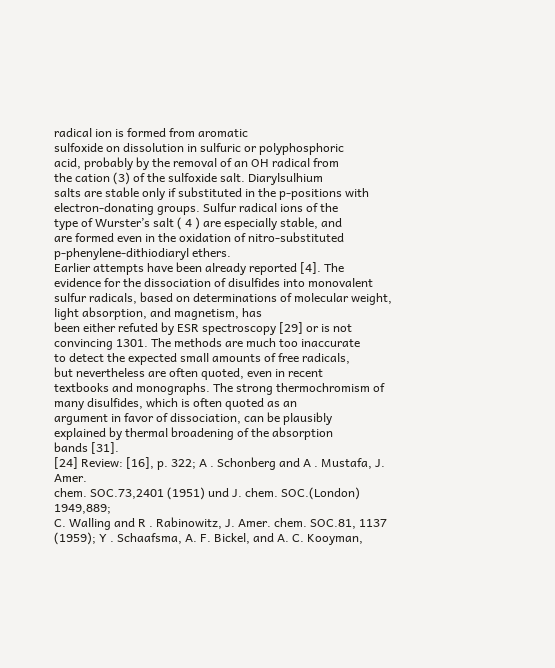radical ion is formed from aromatic
sulfoxide on dissolution in sulfuric or polyphosphoric
acid, probably by the removal of an OH radical from
the cation (3) of the sulfoxide salt. Diarylsulhium
salts are stable only if substituted in the p-positions with
electron-donating groups. Sulfur radical ions of the
type of Wurster’s salt ( 4 ) are especially stable, and
are formed even in the oxidation of nitro-substituted
p-phenylene-dithiodiaryl ethers.
Earlier attempts have been already reported [4]. The
evidence for the dissociation of disulfides into monovalent sulfur radicals, based on determinations of molecular weight, light absorption, and magnetism, has
been either refuted by ESR spectroscopy [29] or is not
convincing 1301. The methods are much too inaccurate
to detect the expected small amounts of free radicals,
but nevertheless are often quoted, even in recent
textbooks and monographs. The strong thermochromism of many disulfides, which is often quoted as an
argument in favor of dissociation, can be plausibly
explained by thermal broadening of the absorption
bands [31].
[24] Review: [16], p. 322; A . Schonberg and A . Mustafa, J. Amer.
chem. SOC.73,2401 (1951) und J. chem. SOC.(London) 1949,889;
C. Walling and R . Rabinowitz, J. Amer. chem. SOC.81, 1137
(1959); Y . Schaafsma, A. F. Bickel, and A. C. Kooyman,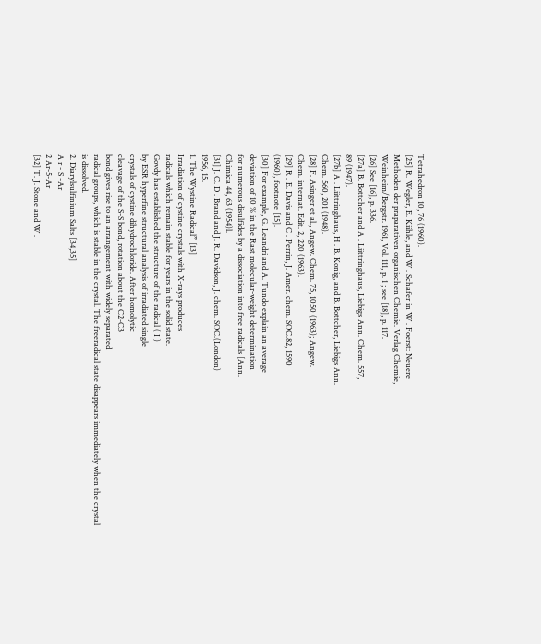Tetrahedron 10, 76 (1960).
[25] R. Wegler, E. Kiihle, and W . Schafer in W . Foerst: Neuere
Methoden der praparativen organischen Chemie. Verlag Chemie,
Weinheim/Bergstr. 1961, Vol. 111, p. 1 ; see [18], p. 117.
[26] See [16], p. 336.
[27a] B. Bottcher and A . Liittringhaus, Liebigs Ann. Chem. 557,
89 (1947).
[27b] A . Liittringhaus, H . B. Konig, and B. Bottcher, Liebigs Ann.
Chem. 560, 201 (1948).
[28] F. Asinger et al., Angew. Chem. 75, 1050 (1963); Angew.
Chem. internat. Edit. 2, 220 (1963).
[29] R . E. Davis and C . Perrin, J. Amer. chem. SOC.82, 1590
(1960), footnote [15].
[30] For example, G. Leandri and A. Tundo explain an average
deviation of 10 % in the Rast molecular-weight determination
for numerous disulfides by a dissociation into free radicals [Ann.
Chimica 44, 63 (1954)l.
[31] J. C. D . Brand and J. R. Davidson, J. chem. SOC.(London)
1956, 15.
1. The Wystine Radical” [13]
Irradiation of cystine crystals with X-rays produces
radicals which remain stable for years in the solid state.
Govdy has established the structure of the radical ( I )
by ESR hyperfine structural analysis of irradiated single
crystals of cystine dihydrochloride. After homolytic
cleavage of the S-S bond, rotation about the C2-C3
bond gives rise to an arrangement with widely separated
radical groups, which is stable in the crystal. The freeradical state disappears immediately when the crystal
is dissolved.
2. Diarylsulfinium Salts [34,35]
A r - S -Ar
2 Ar-5-Ar
[32] T. J. Stone and W .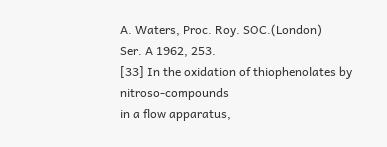A. Waters, Proc. Roy. SOC.(London)
Ser. A 1962, 253.
[33] In the oxidation of thiophenolates by nitroso-compounds
in a flow apparatus,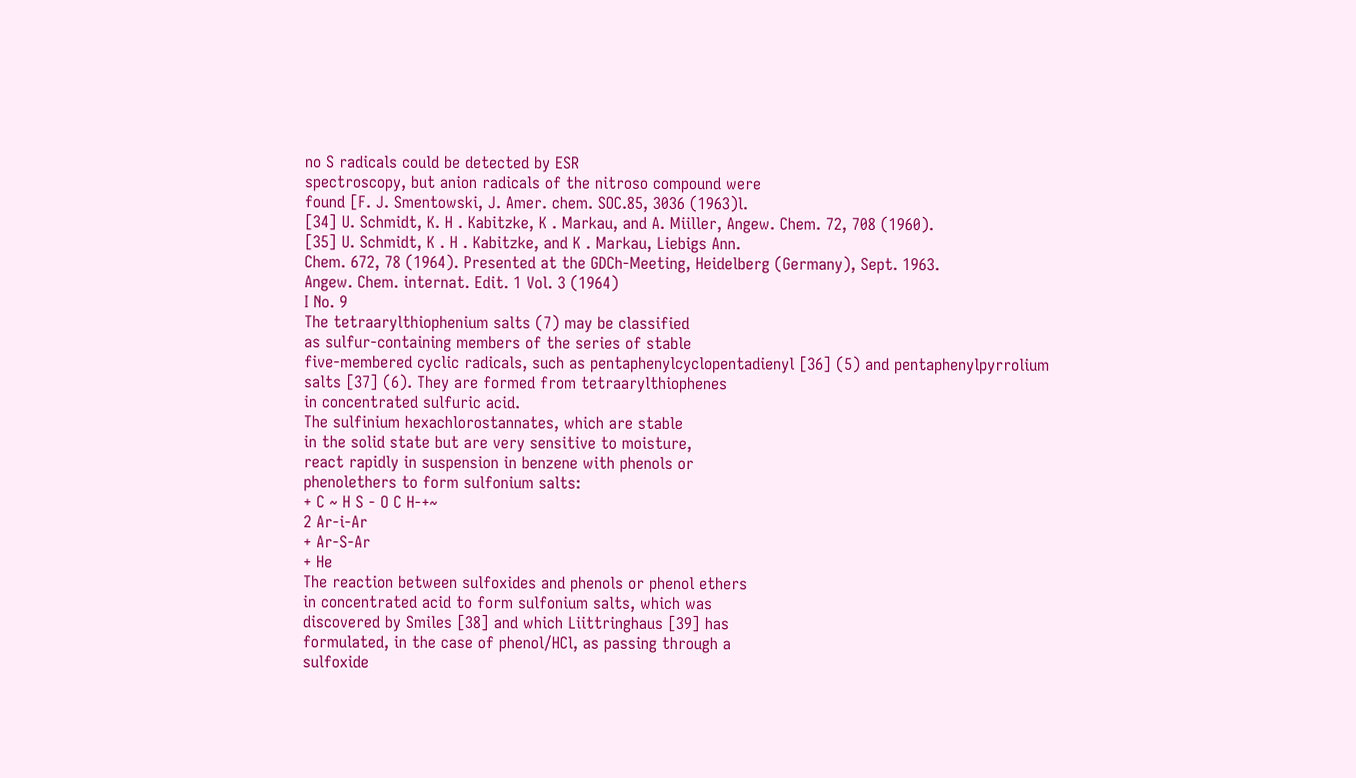no S radicals could be detected by ESR
spectroscopy, but anion radicals of the nitroso compound were
found [F. J. Smentowski, J. Amer. chem. SOC.85, 3036 (1963)l.
[34] U. Schmidt, K. H . Kabitzke, K . Markau, and A. Miiller, Angew. Chem. 72, 708 (1960).
[35] U. Schmidt, K . H . Kabitzke, and K . Markau, Liebigs Ann.
Chem. 672, 78 (1964). Presented at the GDCh-Meeting, Heidelberg (Germany), Sept. 1963.
Angew. Chem. internat. Edit. 1 Vol. 3 (1964)
I No. 9
The tetraarylthiophenium salts (7) may be classified
as sulfur-containing members of the series of stable
five-membered cyclic radicals, such as pentaphenylcyclopentadienyl [36] (5) and pentaphenylpyrrolium
salts [37] (6). They are formed from tetraarylthiophenes
in concentrated sulfuric acid.
The sulfinium hexachlorostannates, which are stable
in the solid state but are very sensitive to moisture,
react rapidly in suspension in benzene with phenols or
phenolethers to form sulfonium salts:
+ C ~ H S - O C H-+~
2 Ar-i-Ar
+ Ar-S-Ar
+ He
The reaction between sulfoxides and phenols or phenol ethers
in concentrated acid to form sulfonium salts, which was
discovered by Smiles [38] and which Liittringhaus [39] has
formulated, in the case of phenol/HCl, as passing through a
sulfoxide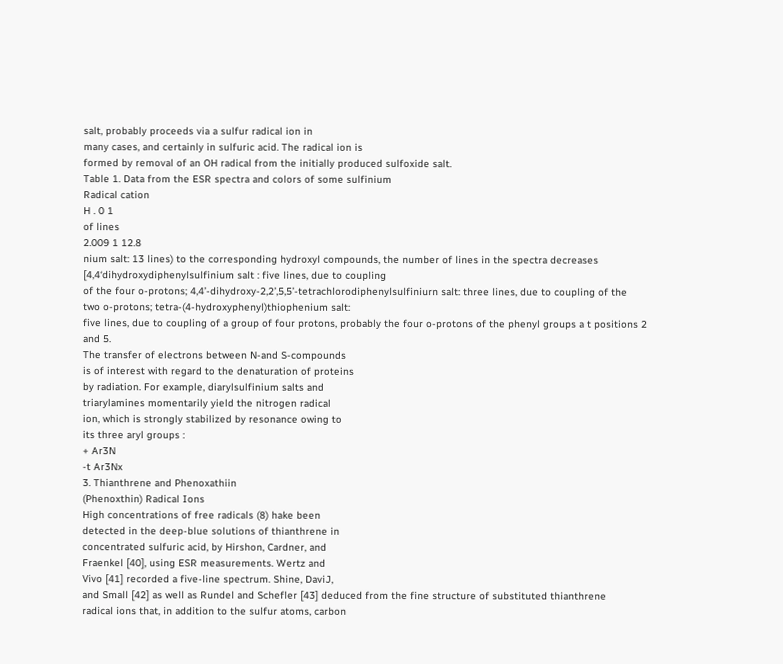salt, probably proceeds via a sulfur radical ion in
many cases, and certainly in sulfuric acid. The radical ion is
formed by removal of an OH radical from the initially produced sulfoxide salt.
Table 1. Data from the ESR spectra and colors of some sulfinium
Radical cation
H . 0 1
of lines
2.009 1 12.8
nium salt: 13 lines) to the corresponding hydroxyl compounds, the number of lines in the spectra decreases [4,4‘dihydroxydiphenylsulfinium salt : five lines, due to coupling
of the four o-protons; 4,4’-dihydroxy-2,2’,5,5’-tetrachlorodiphenylsulfiniurn salt: three lines, due to coupling of the
two o-protons; tetra-(4-hydroxyphenyl)thiophenium salt:
five lines, due to coupling of a group of four protons, probably the four o-protons of the phenyl groups a t positions 2
and 5.
The transfer of electrons between N-and S-compounds
is of interest with regard to the denaturation of proteins
by radiation. For example, diarylsulfinium salts and
triarylamines momentarily yield the nitrogen radical
ion, which is strongly stabilized by resonance owing to
its three aryl groups :
+ Ar3N
-t Ar3Nx
3. Thianthrene and Phenoxathiin
(Phenoxthin) Radical Ions
High concentrations of free radicals (8) hake been
detected in the deep-blue solutions of thianthrene in
concentrated sulfuric acid, by Hirshon, Cardner, and
Fraenkel [40], using ESR measurements. Wertz and
Vivo [41] recorded a five-line spectrum. Shine, DaviJ,
and Small [42] as well as Rundel and Schefler [43] deduced from the fine structure of substituted thianthrene
radical ions that, in addition to the sulfur atoms, carbon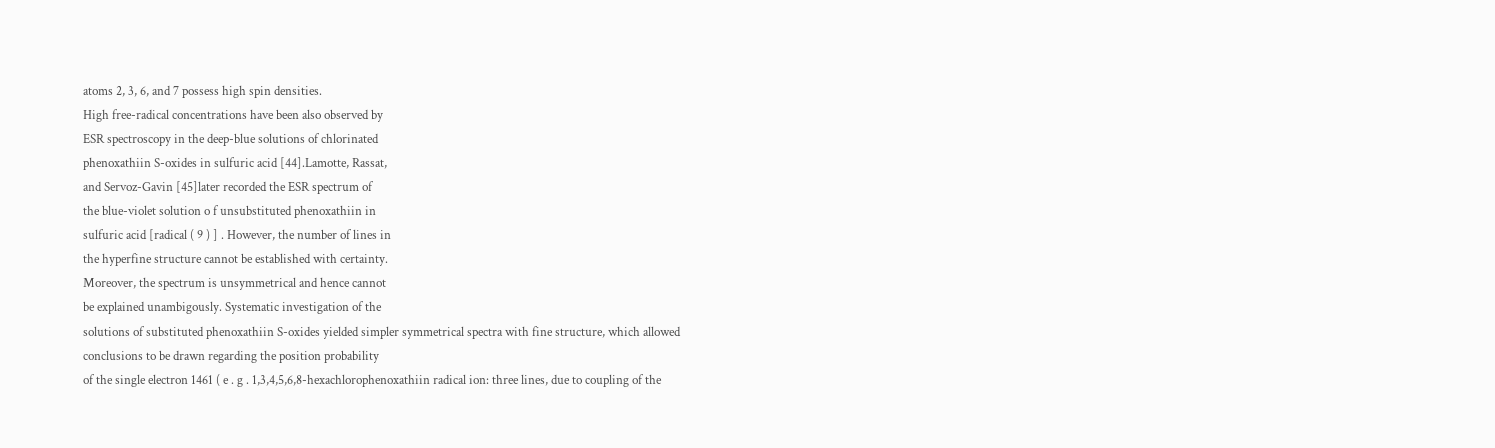atoms 2, 3, 6, and 7 possess high spin densities.
High free-radical concentrations have been also observed by
ESR spectroscopy in the deep-blue solutions of chlorinated
phenoxathiin S-oxides in sulfuric acid [44].Lamotte, Rassat,
and Servoz-Gavin [45]later recorded the ESR spectrum of
the blue-violet solution o f unsubstituted phenoxathiin in
sulfuric acid [radical ( 9 ) ] . However, the number of lines in
the hyperfine structure cannot be established with certainty.
Moreover, the spectrum is unsymmetrical and hence cannot
be explained unambigously. Systematic investigation of the
solutions of substituted phenoxathiin S-oxides yielded simpler symmetrical spectra with fine structure, which allowed
conclusions to be drawn regarding the position probability
of the single electron 1461 ( e . g . 1,3,4,5,6,8-hexachlorophenoxathiin radical ion: three lines, due to coupling of the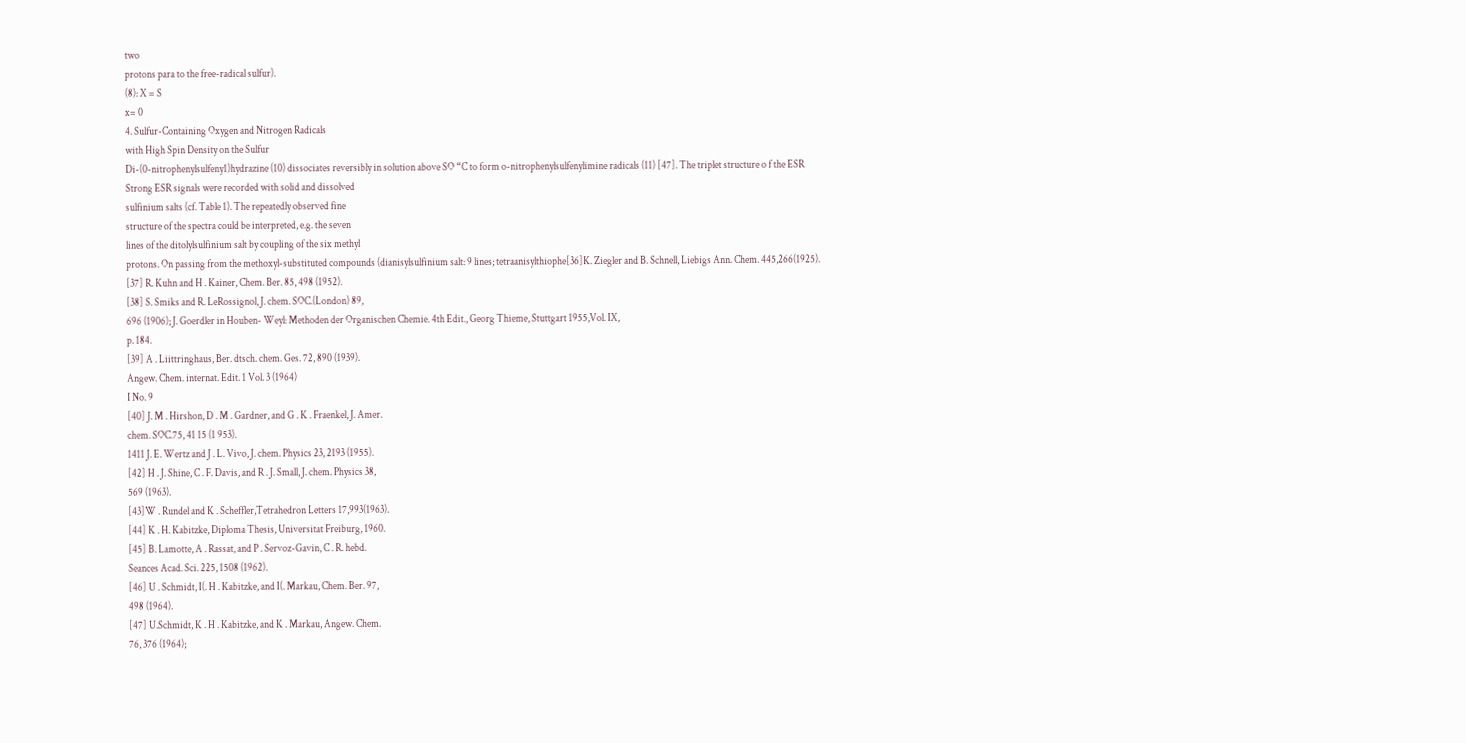two
protons para to the free-radical sulfur).
(8): X = S
x= 0
4. Sulfur-Containing Oxygen and Nitrogen Radicals
with High Spin Density on the Sulfur
Di-(0-nitrophenylsulfeny1)hydrazine (10) dissociates reversibly in solution above SO “C to form o-nitrophenylsulfenylimine radicals (11) [47]. The triplet structure o f the ESR
Strong ESR signals were recorded with solid and dissolved
sulfinium salts (cf. Table 1). The repeatedly observed fine
structure of the spectra could be interpreted, e.g. the seven
lines of the ditolylsulfinium salt by coupling of the six methyl
protons. On passing from the methoxyl-substituted compounds (dianisylsulfinium salt: 9 lines; tetraanisylthiophe[36]K. Ziegler and B. Schnell, Liebigs Ann. Chem. 445,266(1925).
[37] R. Kuhn and H . Kainer, Chem. Ber. 85, 498 (1952).
[38] S. Smiks and R. LeRossignol, J. chem. SOC.(London) 89,
696 (1906); J. Goerdler in Houben- Weyl: Methoden der Organischen Chemie. 4th Edit., Georg Thieme, Stuttgart 1955,Vol. IX,
p. 184.
[39] A . Liittringhaus, Ber. dtsch. chem. Ges. 72, 890 (1939).
Angew. Chem. internat. Edit. 1 Vol. 3 (1964)
I No. 9
[40] J. M . Hirshon, D . M . Gardner, and G . K . Fraenkel, J. Amer.
chem. SOC.75, 41 15 (1 953).
1411 J. E. Wertz and J . L. Vivo, J. chem. Physics 23, 2193 (1955).
[42] H . J. Shine, C . F. Davis, and R . J. Small, J. chem. Physics 38,
569 (1963).
[43]W . Rundel and K . Scheffler,Tetrahedron Letters 17,993(1963).
[44] K . H. Kabitzke, Diploma Thesis, Universitat Freiburg, 1960.
[45] B. Lamotte, A . Rassat, and P . Servoz-Gavin, C . R. hebd.
Seances Acad. Sci. 225, 1508 (1962).
[46] U . Schmidt, I(. H . Kabitzke, and I(. Markau, Chem. Ber. 97,
498 (1964).
[47] U.Schmidt, K . H . Kabitzke, and K . Markau, Angew. Chem.
76, 376 (1964);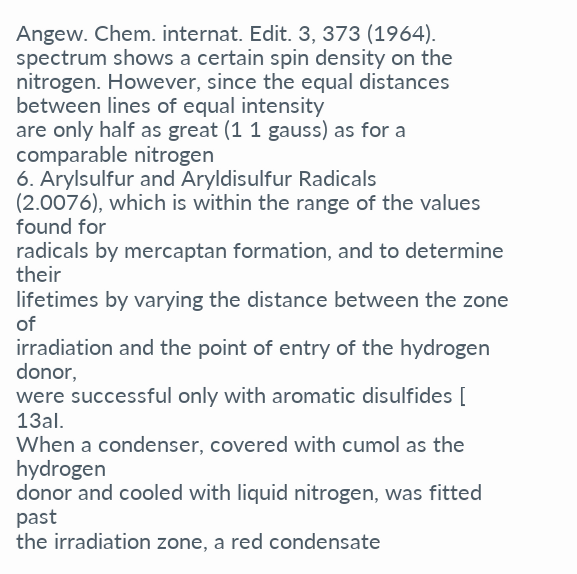Angew. Chem. internat. Edit. 3, 373 (1964).
spectrum shows a certain spin density on the nitrogen. However, since the equal distances between lines of equal intensity
are only half as great (1 1 gauss) as for a comparable nitrogen
6. Arylsulfur and Aryldisulfur Radicals
(2.0076), which is within the range of the values found for
radicals by mercaptan formation, and to determine their
lifetimes by varying the distance between the zone of
irradiation and the point of entry of the hydrogen donor,
were successful only with aromatic disulfides [ 13aI.
When a condenser, covered with cumol as the hydrogen
donor and cooled with liquid nitrogen, was fitted past
the irradiation zone, a red condensate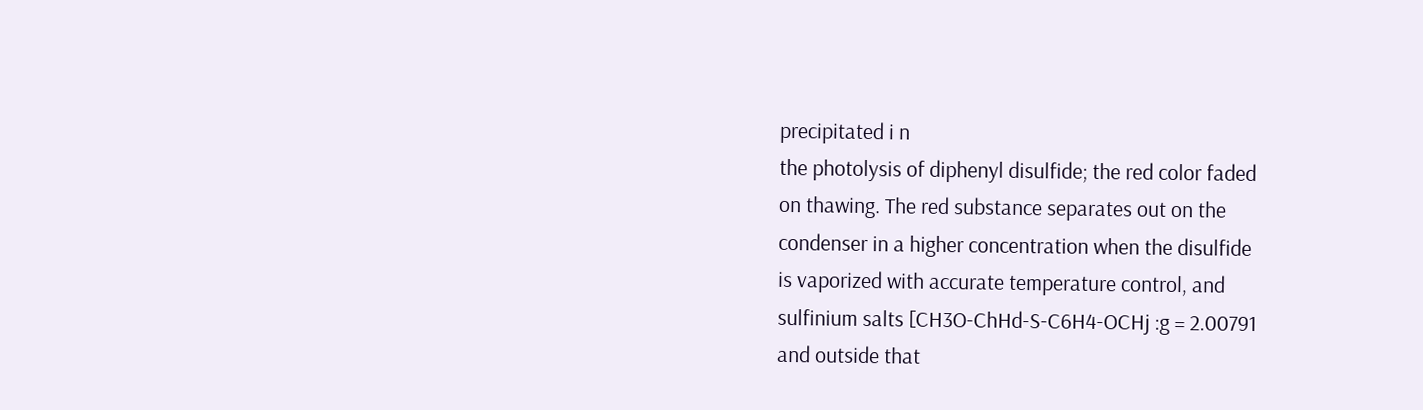precipitated i n
the photolysis of diphenyl disulfide; the red color faded
on thawing. The red substance separates out on the
condenser in a higher concentration when the disulfide
is vaporized with accurate temperature control, and
sulfinium salts [CH3O-ChHd-S-C6H4-OCHj :g = 2.00791
and outside that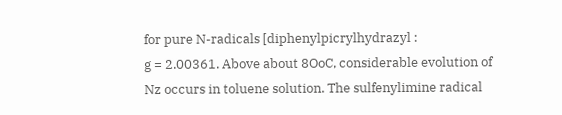for pure N-radicals [diphenylpicrylhydrazyl :
g = 2.00361. Above about 8OoC, considerable evolution of
Nz occurs in toluene solution. The sulfenylimine radical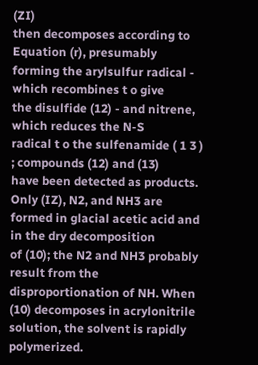(ZI)
then decomposes according to Equation (r), presumably
forming the arylsulfur radical - which recombines t o give
the disulfide (12) - and nitrene, which reduces the N-S
radical t o the sulfenamide ( 1 3 ) ; compounds (12) and (13)
have been detected as products. Only (IZ), N2, and NH3 are
formed in glacial acetic acid and in the dry decomposition
of (10); the N2 and NH3 probably result from the disproportionation of NH. When (10) decomposes in acrylonitrile
solution, the solvent is rapidly polymerized.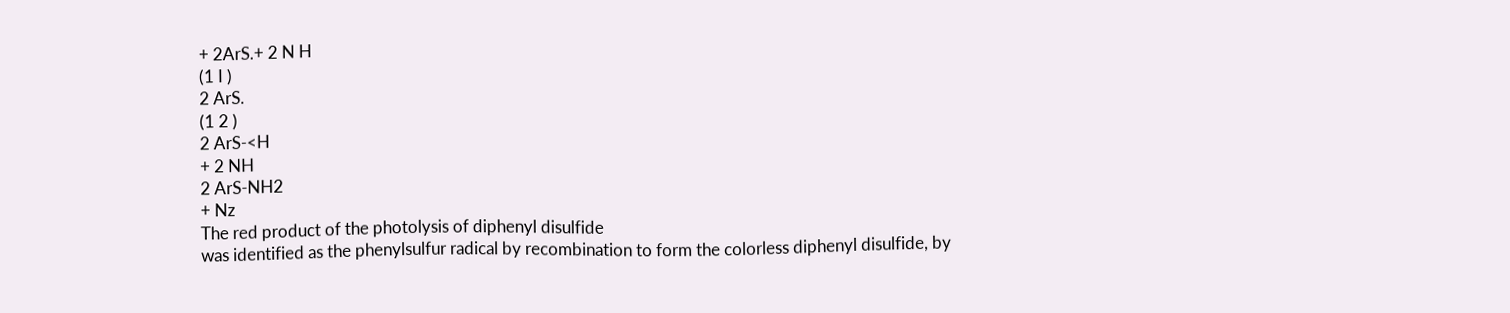+ 2ArS.+ 2 N H
(1 I )
2 ArS.
(1 2 )
2 ArS-<H
+ 2 NH
2 ArS-NH2
+ Nz
The red product of the photolysis of diphenyl disulfide
was identified as the phenylsulfur radical by recombination to form the colorless diphenyl disulfide, by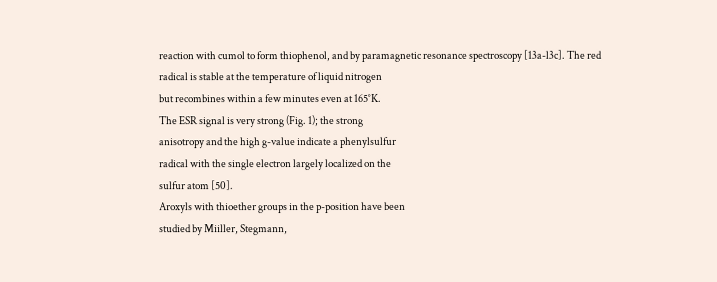reaction with cumol to form thiophenol, and by paramagnetic resonance spectroscopy [13a-l3c]. The red
radical is stable at the temperature of liquid nitrogen
but recombines within a few minutes even at 165°K.
The ESR signal is very strong (Fig. 1); the strong
anisotropy and the high g-value indicate a phenylsulfur
radical with the single electron largely localized on the
sulfur atom [50].
Aroxyls with thioether groups in the p-position have been
studied by Miiller, Stegmann,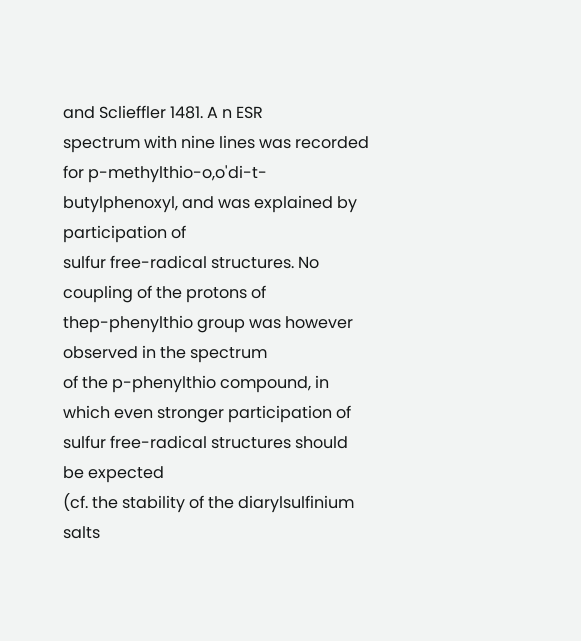and Sclieffler 1481. A n ESR
spectrum with nine lines was recorded for p-methylthio-o,o'di-t-butylphenoxyl, and was explained by participation of
sulfur free-radical structures. No coupling of the protons of
thep-phenylthio group was however observed in the spectrum
of the p-phenylthio compound, in which even stronger participation of sulfur free-radical structures should be expected
(cf. the stability of the diarylsulfinium salts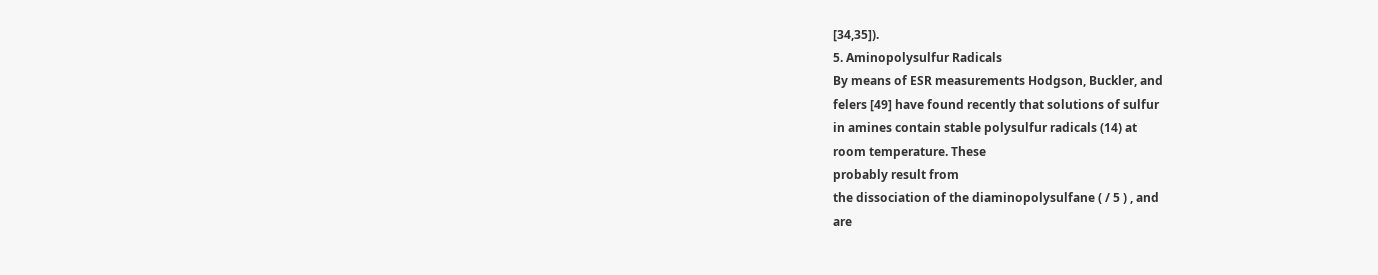[34,35]).
5. Aminopolysulfur Radicals
By means of ESR measurements Hodgson, Buckler, and
felers [49] have found recently that solutions of sulfur
in amines contain stable polysulfur radicals (14) at
room temperature. These
probably result from
the dissociation of the diaminopolysulfane ( / 5 ) , and
are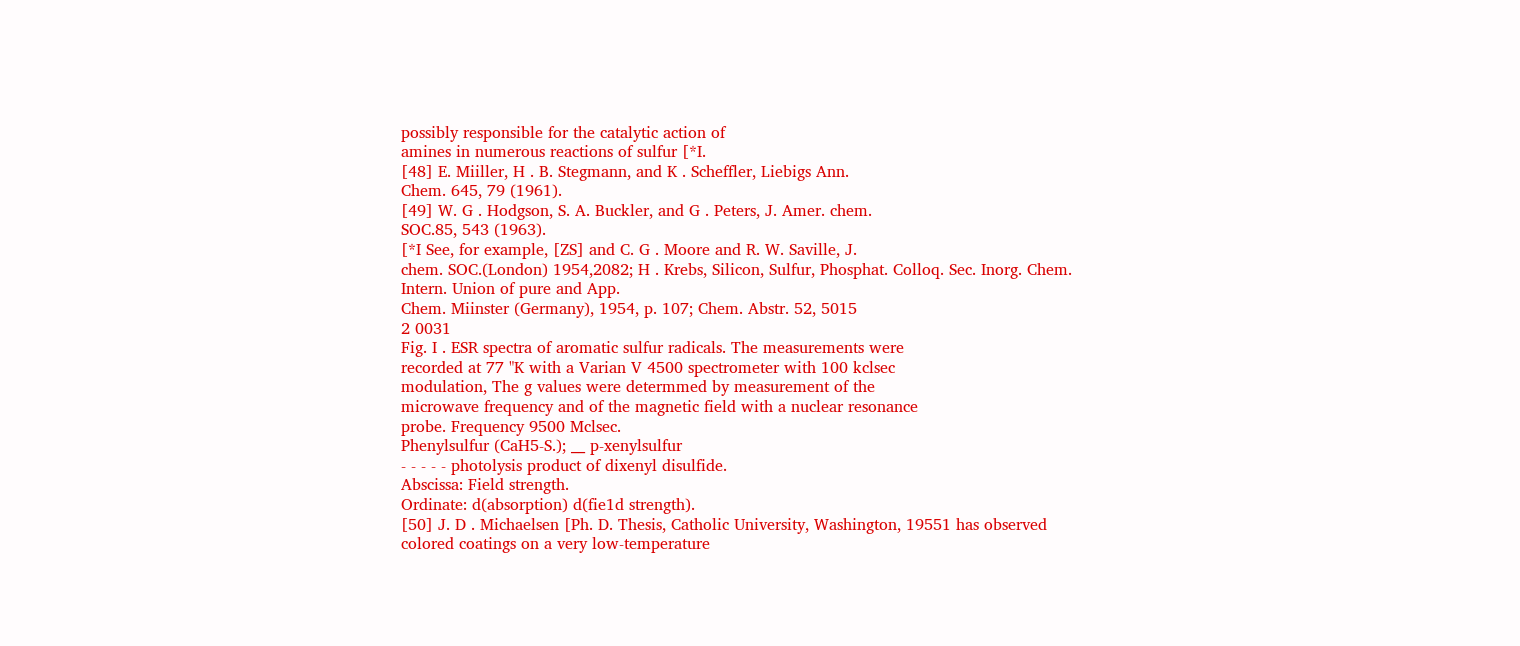possibly responsible for the catalytic action of
amines in numerous reactions of sulfur [*I.
[48] E. Miiller, H . B. Stegmann, and K . Scheffler, Liebigs Ann.
Chem. 645, 79 (1961).
[49] W. G . Hodgson, S. A. Buckler, and G . Peters, J. Amer. chem.
SOC.85, 543 (1963).
[*I See, for example, [ZS] and C. G . Moore and R. W. Saville, J.
chem. SOC.(London) 1954,2082; H . Krebs, Silicon, Sulfur, Phosphat. Colloq. Sec. Inorg. Chem. Intern. Union of pure and App.
Chem. Miinster (Germany), 1954, p. 107; Chem. Abstr. 52, 5015
2 0031
Fig. I . ESR spectra of aromatic sulfur radicals. The measurements were
recorded at 77 "K with a Varian V 4500 spectrometer with 100 kclsec
modulation, The g values were determmed by measurement of the
microwave frequency and of the magnetic field with a nuclear resonance
probe. Frequency 9500 Mclsec.
Phenylsulfur (CaH5-S.); __ p-xenylsulfur
- - - - - photolysis product of dixenyl disulfide.
Abscissa: Field strength.
Ordinate: d(absorption) d(fie1d strength).
[50] J. D . Michaelsen [Ph. D. Thesis, Catholic University, Washington, 19551 has observed colored coatings on a very low-temperature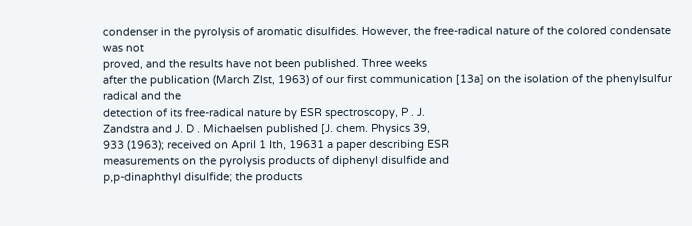condenser in the pyrolysis of aromatic disulfides. However, the free-radical nature of the colored condensate was not
proved, and the results have not been published. Three weeks
after the publication (March Zlst, 1963) of our first communication [13a] on the isolation of the phenylsulfur radical and the
detection of its free-radical nature by ESR spectroscopy, P . J.
Zandstra and J. D . Michaelsen published [J. chem. Physics 39,
933 (1963); received on April 1 Ith, 19631 a paper describing ESR
measurements on the pyrolysis products of diphenyl disulfide and
p,p-dinaphthyl disulfide; the products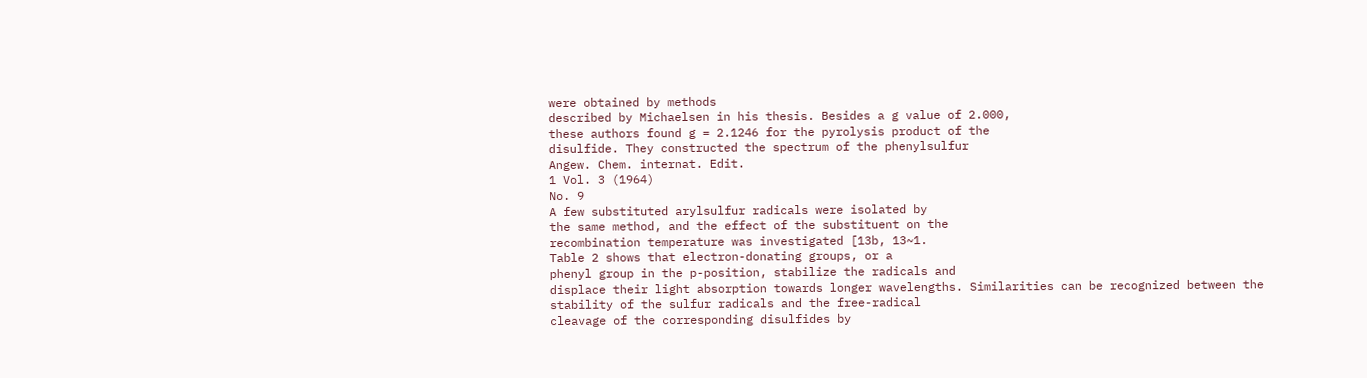were obtained by methods
described by Michaelsen in his thesis. Besides a g value of 2.000,
these authors found g = 2.1246 for the pyrolysis product of the
disulfide. They constructed the spectrum of the phenylsulfur
Angew. Chem. internat. Edit.
1 Vol. 3 (1964)
No. 9
A few substituted arylsulfur radicals were isolated by
the same method, and the effect of the substituent on the
recombination temperature was investigated [13b, 13~1.
Table 2 shows that electron-donating groups, or a
phenyl group in the p-position, stabilize the radicals and
displace their light absorption towards longer wavelengths. Similarities can be recognized between the
stability of the sulfur radicals and the free-radical
cleavage of the corresponding disulfides by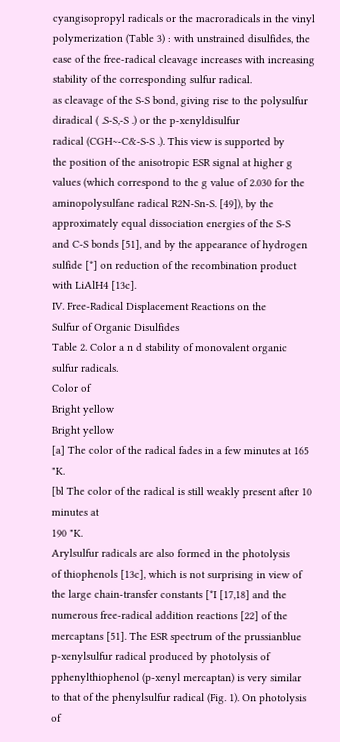cyangisopropyl radicals or the macroradicals in the vinyl polymerization (Table 3) : with unstrained disulfides, the
ease of the free-radical cleavage increases with increasing
stability of the corresponding sulfur radical.
as cleavage of the S-S bond, giving rise to the polysulfur diradical ( .S-S,-S .) or the p-xenyldisulfur
radical (CGH~-C&-S-S .). This view is supported by
the position of the anisotropic ESR signal at higher g
values (which correspond to the g value of 2.030 for the
aminopolysulfane radical R2N-Sn-S. [49]), by the
approximately equal dissociation energies of the S-S
and C-S bonds [51], and by the appearance of hydrogen sulfide [*] on reduction of the recombination product with LiAlH4 [13c].
IV. Free-Radical Displacement Reactions on the
Sulfur of Organic Disulfides
Table 2. Color a n d stability of monovalent organic sulfur radicals.
Color of
Bright yellow
Bright yellow
[a] The color of the radical fades in a few minutes at 165 "K.
[bl The color of the radical is still weakly present after 10 minutes at
190 "K.
Arylsulfur radicals are also formed in the photolysis
of thiophenols [13c], which is not surprising in view of
the large chain-transfer constants [*I [17,18] and the
numerous free-radical addition reactions [22] of the
mercaptans [51]. The ESR spectrum of the prussianblue p-xenylsulfur radical produced by photolysis of pphenylthiophenol (p-xenyl mercaptan) is very similar
to that of the phenylsulfur radical (Fig. 1). On photolysis of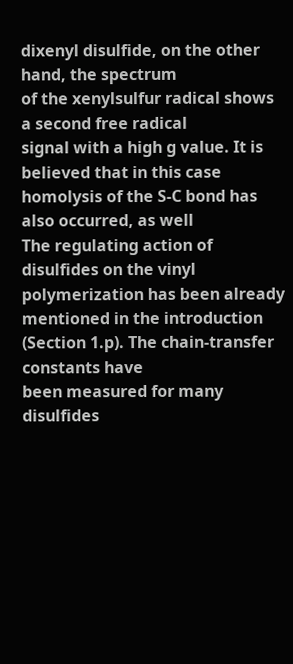dixenyl disulfide, on the other hand, the spectrum
of the xenylsulfur radical shows a second free radical
signal with a high g value. It is believed that in this case
homolysis of the S-C bond has also occurred, as well
The regulating action of disulfides on the vinyl polymerization has been already mentioned in the introduction (Section 1.p). The chain-transfer constants have
been measured for many disulfides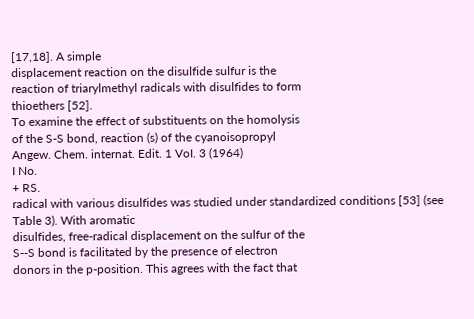[17,18]. A simple
displacement reaction on the disulfide sulfur is the
reaction of triarylmethyl radicals with disulfides to form
thioethers [52].
To examine the effect of substituents on the homolysis
of the S-S bond, reaction (s) of the cyanoisopropyl
Angew. Chem. internat. Edit. 1 VoI. 3 (1964)
I No.
+ RS.
radical with various disulfides was studied under standardized conditions [53] (see Table 3). With aromatic
disulfides, free-radical displacement on the sulfur of the
S--S bond is facilitated by the presence of electron
donors in the p-position. This agrees with the fact that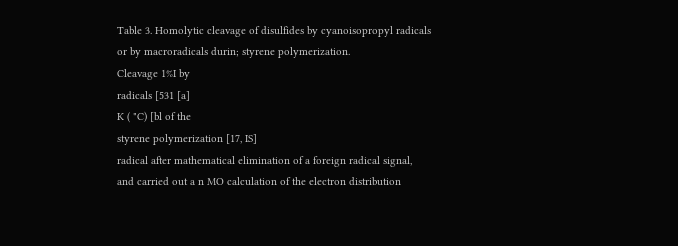Table 3. Homolytic cleavage of disulfides by cyanoisopropyl radicals
or by macroradicals durin; styrene polymerization.
Cleavage 1%I by
radicals [531 [a]
K ( "C) [bl of the
styrene polymerization [17, IS]
radical after mathematical elimination of a foreign radical signal,
and carried out a n MO calculation of the electron distribution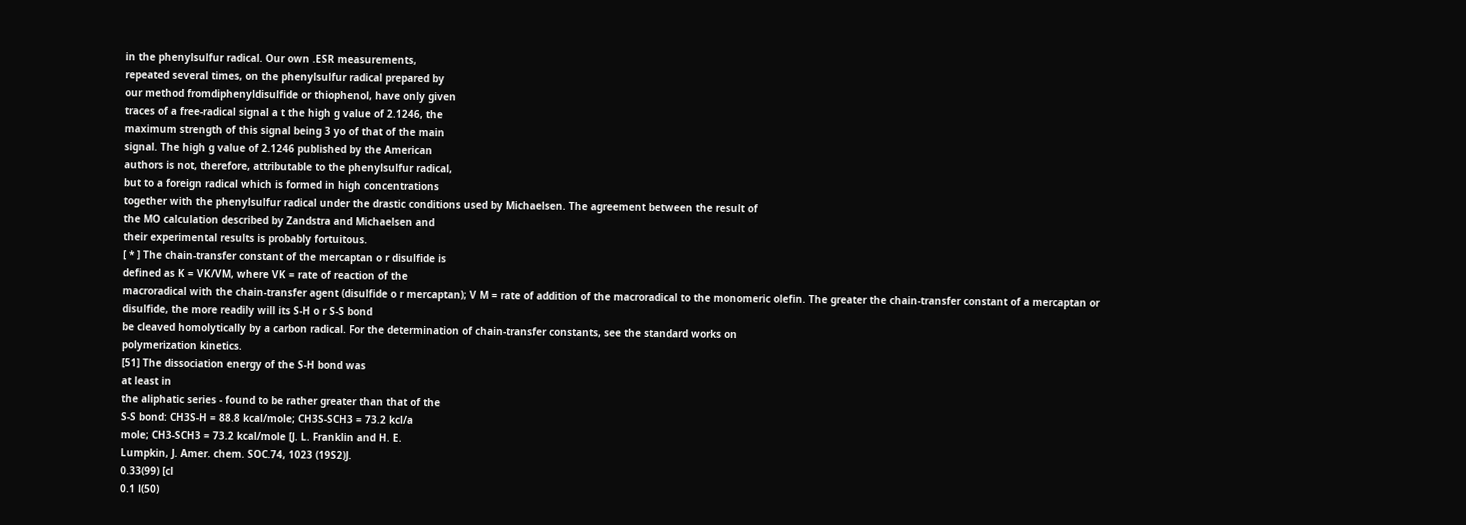in the phenylsulfur radical. Our own .ESR measurements,
repeated several times, on the phenylsulfur radical prepared by
our method fromdiphenyldisulfide or thiophenol, have only given
traces of a free-radical signal a t the high g value of 2.1246, the
maximum strength of this signal being 3 yo of that of the main
signal. The high g value of 2.1246 published by the American
authors is not, therefore, attributable to the phenylsulfur radical,
but to a foreign radical which is formed in high concentrations
together with the phenylsulfur radical under the drastic conditions used by Michaelsen. The agreement between the result of
the MO calculation described by Zandstra and Michaelsen and
their experimental results is probably fortuitous.
[ * ] The chain-transfer constant of the mercaptan o r disulfide is
defined as K = VK/VM, where VK = rate of reaction of the
macroradical with the chain-transfer agent (disulfide o r mercaptan); V M = rate of addition of the macroradical to the monomeric olefin. The greater the chain-transfer constant of a mercaptan or disulfide, the more readily will its S-H o r S-S bond
be cleaved homolytically by a carbon radical. For the determination of chain-transfer constants, see the standard works on
polymerization kinetics.
[51] The dissociation energy of the S-H bond was
at least in
the aliphatic series - found to be rather greater than that of the
S-S bond: CH3S-H = 88.8 kcal/mole; CH3S-SCH3 = 73.2 kcl/a
mole; CH3-SCH3 = 73.2 kcal/mole [J. L. Franklin and H. E.
Lumpkin, J. Amer. chem. SOC.74, 1023 (19S2)J.
0.33(99) [cl
0.1 l(50)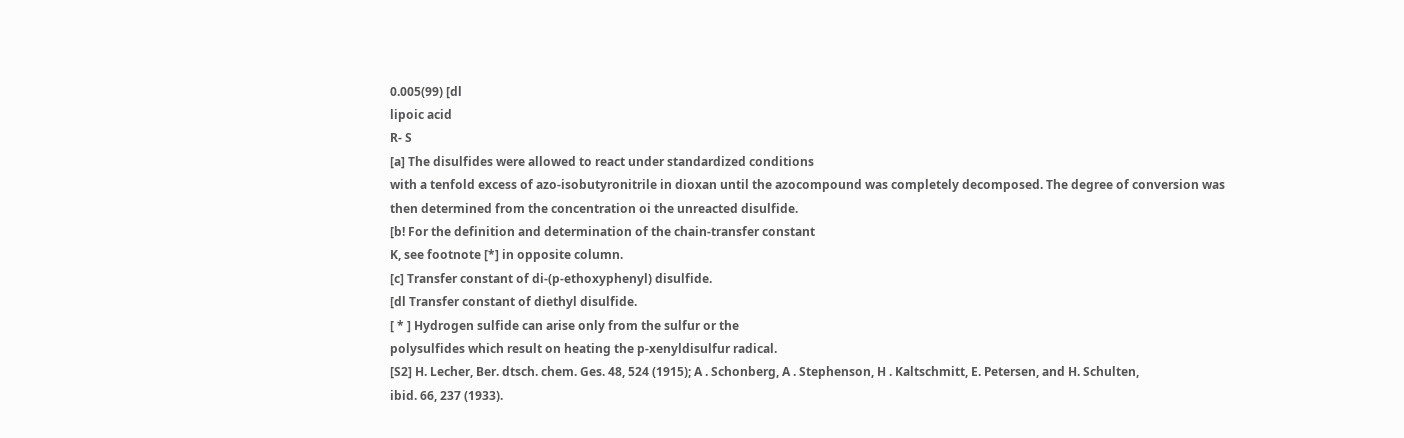0.005(99) [dl
lipoic acid
R- S
[a] The disulfides were allowed to react under standardized conditions
with a tenfold excess of azo-isobutyronitrile in dioxan until the azocompound was completely decomposed. The degree of conversion was
then determined from the concentration oi the unreacted disulfide.
[b! For the definition and determination of the chain-transfer constant
K, see footnote [*] in opposite column.
[c] Transfer constant of di-(p-ethoxyphenyl) disulfide.
[dl Transfer constant of diethyl disulfide.
[ * ] Hydrogen sulfide can arise only from the sulfur or the
polysulfides which result on heating the p-xenyldisulfur radical.
[S2] H. Lecher, Ber. dtsch. chem. Ges. 48, 524 (1915); A . Schonberg, A . Stephenson, H . Kaltschmitt, E. Petersen, and H. Schulten,
ibid. 66, 237 (1933).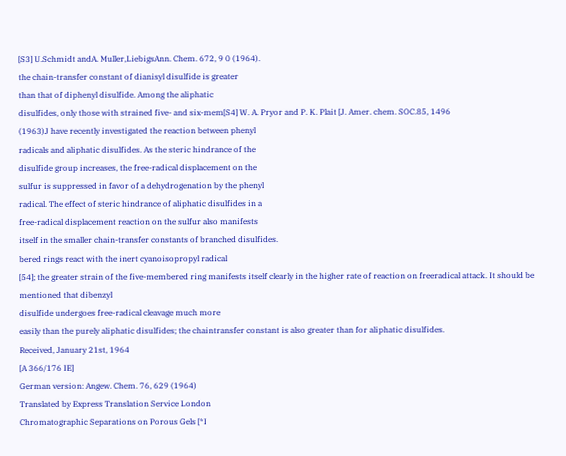[S3] U.Schmidt andA. Muller,LiebigsAnn. Chem. 672, 9 0 (1964).
the chain-transfer constant of dianisyl disulfide is greater
than that of diphenyl disulfide. Among the aliphatic
disulfides, only those with strained five- and six-mem[S4] W. A. Pryor and P. K. Plait [J. Amer. chem. SOC.85, 1496
(1963)J have recently investigated the reaction between phenyl
radicals and aliphatic disulfides. As the steric hindrance of the
disulfide group increases, the free-radical displacement on the
sulfur is suppressed in favor of a dehydrogenation by the phenyl
radical. The effect of steric hindrance of aliphatic disulfides in a
free-radical displacement reaction on the sulfur also manifests
itself in the smaller chain-transfer constants of branched disulfides.
bered rings react with the inert cyanoisopropyl radical
[54]; the greater strain of the five-membered ring manifests itself clearly in the higher rate of reaction on freeradical attack. It should be mentioned that dibenzyl
disulfide undergoes free-radical cleavage much more
easily than the purely aliphatic disulfides; the chaintransfer constant is also greater than for aliphatic disulfides.
Received, January 21st, 1964
[A 366/176 IE]
German version: Angew. Chem. 76, 629 (1964)
Translated by Express Translation Service London
Chromatographic Separations on Porous Gels [*I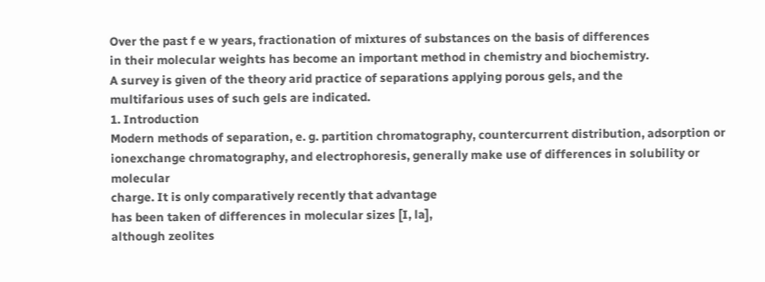Over the past f e w years, fractionation of mixtures of substances on the basis of differences
in their molecular weights has become an important method in chemistry and biochemistry.
A survey is given of the theory arid practice of separations applying porous gels, and the
multifarious uses of such gels are indicated.
1. Introduction
Modern methods of separation, e. g. partition chromatography, countercurrent distribution, adsorption or ionexchange chromatography, and electrophoresis, generally make use of differences in solubility or molecular
charge. It is only comparatively recently that advantage
has been taken of differences in molecular sizes [I, la],
although zeolites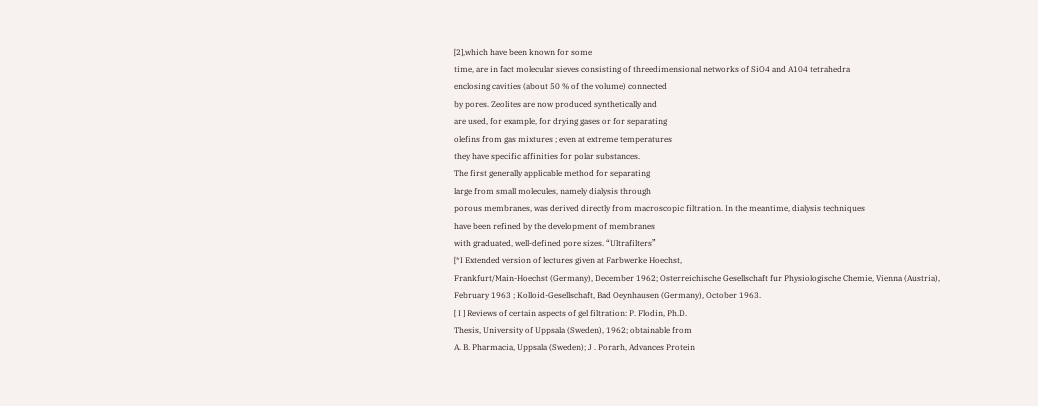[2],which have been known for some
time, are in fact molecular sieves consisting of threedimensional networks of SiO4 and A104 tetrahedra
enclosing cavities (about 50 % of the volume) connected
by pores. Zeolites are now produced synthetically and
are used, for example, for drying gases or for separating
olefins from gas mixtures ; even at extreme temperatures
they have specific affinities for polar substances.
The first generally applicable method for separating
large from small molecules, namely dialysis through
porous membranes, was derived directly from macroscopic filtration. In the meantime, dialysis techniques
have been refined by the development of membranes
with graduated, well-defined pore sizes. “Ultrafilters”
[*I Extended version of lectures given at Farbwerke Hoechst,
Frankfurt/Main-Hoechst (Germany), December 1962; Osterreichische Gesellschaft fur Physiologische Chemie, Vienna (Austria),
February 1963 ; Kolloid-Gesellschaft, Bad Oeynhausen (Germany), October 1963.
[ I ] Reviews of certain aspects of gel filtration: P. Flodin, Ph.D.
Thesis, University of Uppsala (Sweden), 1962; obtainable from
A. B. Pharmacia, Uppsala (Sweden); J . Porarh, Advances Protein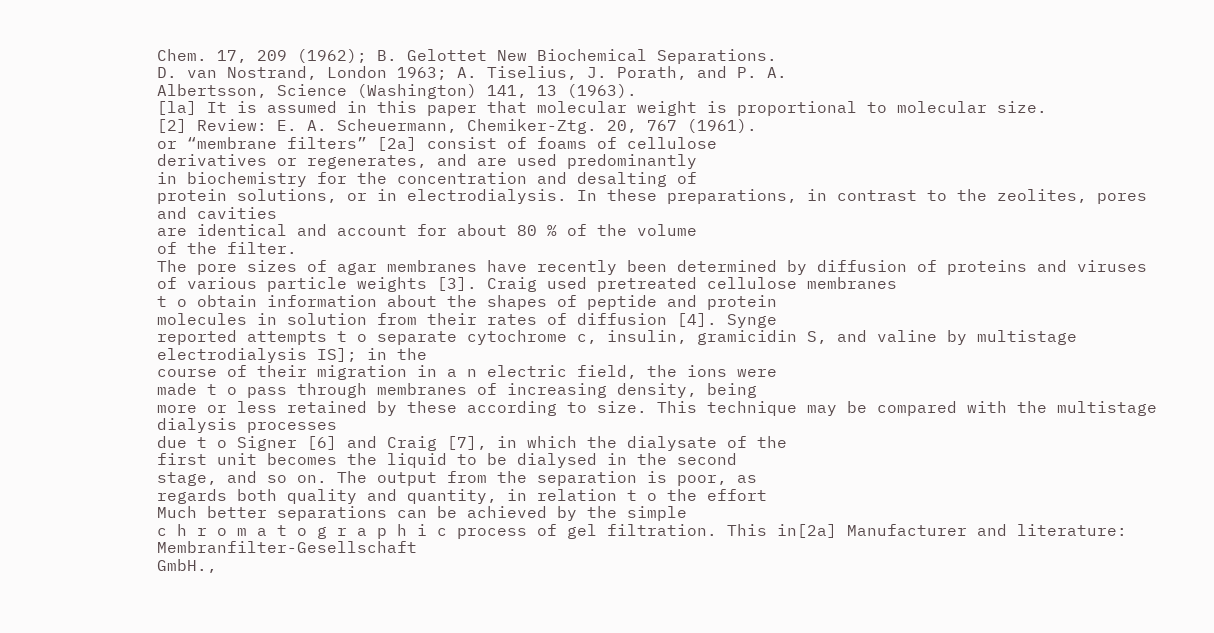Chem. 17, 209 (1962); B. Gelottet New Biochemical Separations.
D. van Nostrand, London 1963; A. Tiselius, J. Porath, and P. A.
Albertsson, Science (Washington) 141, 13 (1963).
[la] It is assumed in this paper that molecular weight is proportional to molecular size.
[2] Review: E. A. Scheuermann, Chemiker-Ztg. 20, 767 (1961).
or “membrane filters” [2a] consist of foams of cellulose
derivatives or regenerates, and are used predominantly
in biochemistry for the concentration and desalting of
protein solutions, or in electrodialysis. In these preparations, in contrast to the zeolites, pores and cavities
are identical and account for about 80 % of the volume
of the filter.
The pore sizes of agar membranes have recently been determined by diffusion of proteins and viruses of various particle weights [3]. Craig used pretreated cellulose membranes
t o obtain information about the shapes of peptide and protein
molecules in solution from their rates of diffusion [4]. Synge
reported attempts t o separate cytochrome c, insulin, gramicidin S, and valine by multistage electrodialysis IS]; in the
course of their migration in a n electric field, the ions were
made t o pass through membranes of increasing density, being
more or less retained by these according to size. This technique may be compared with the multistage dialysis processes
due t o Signer [6] and Craig [7], in which the dialysate of the
first unit becomes the liquid to be dialysed in the second
stage, and so on. The output from the separation is poor, as
regards both quality and quantity, in relation t o the effort
Much better separations can be achieved by the simple
c h r o m a t o g r a p h i c process of gel filtration. This in[2a] Manufacturer and literature: Membranfilter-Gesellschaft
GmbH.,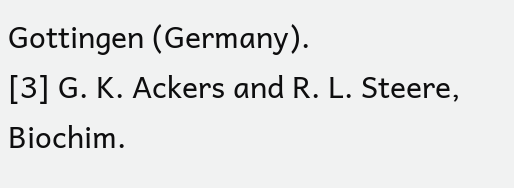Gottingen (Germany).
[3] G. K. Ackers and R. L. Steere, Biochim.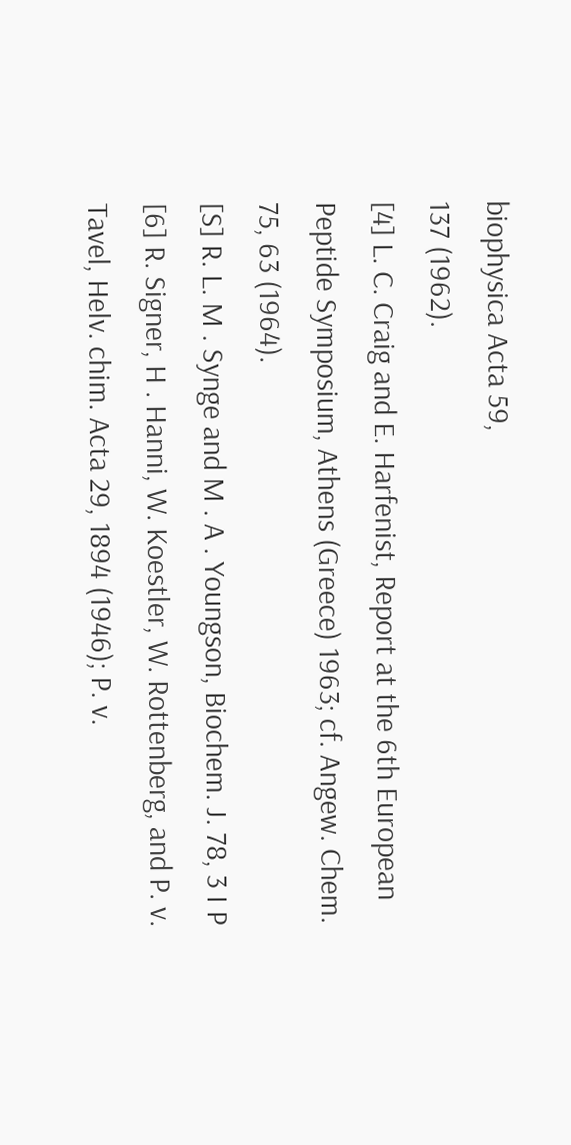biophysica Acta 59,
137 (1962).
[4] L. C. Craig and E. Harfenist, Report at the 6th European
Peptide Symposium, Athens (Greece) 1963; cf. Angew. Chem.
75, 63 (1964).
[S] R. L. M . Synge and M . A . Youngson, Biochem. J. 78, 3 I P
[6] R. Signer, H . Hanni, W. Koestler, W. Rottenberg, and P. v.
Tavel, Helv. chim. Acta 29, 1894 (1946); P. v.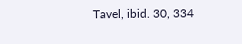Tavel, ibid. 30, 334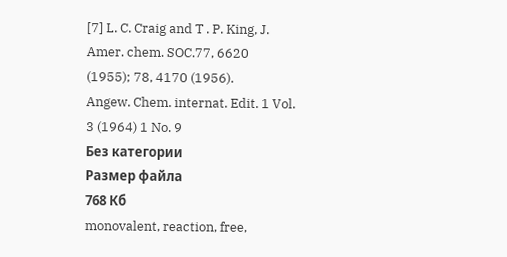[7] L. C. Craig and T . P. King, J. Amer. chem. SOC.77, 6620
(1955); 78, 4170 (1956).
Angew. Chem. internat. Edit. 1 Vol. 3 (1964) 1 No. 9
Без категории
Размер файла
768 Кб
monovalent, reaction, free,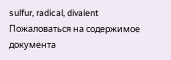sulfur, radical, divalent
Пожаловаться на содержимое документа